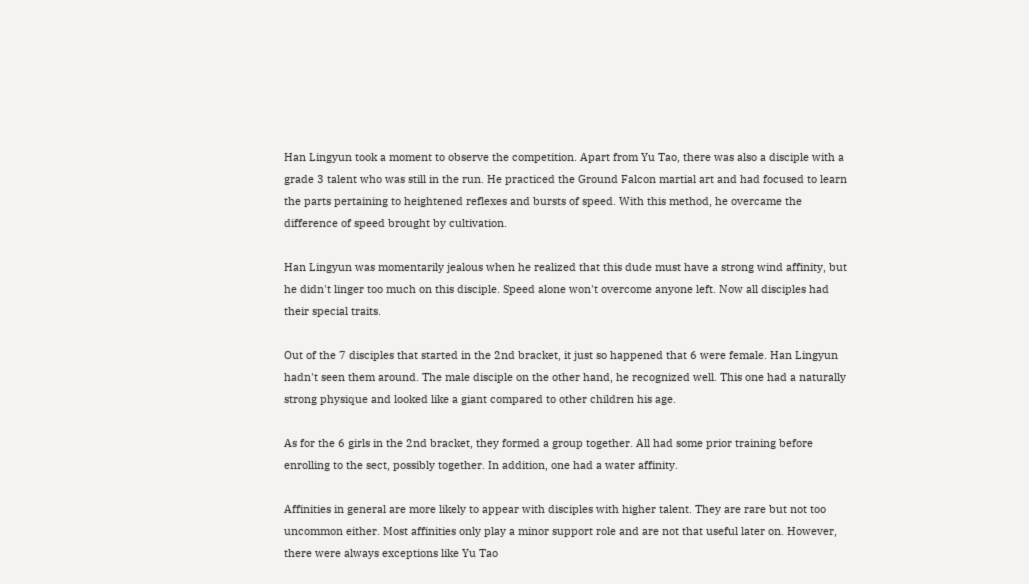Han Lingyun took a moment to observe the competition. Apart from Yu Tao, there was also a disciple with a grade 3 talent who was still in the run. He practiced the Ground Falcon martial art and had focused to learn the parts pertaining to heightened reflexes and bursts of speed. With this method, he overcame the difference of speed brought by cultivation.

Han Lingyun was momentarily jealous when he realized that this dude must have a strong wind affinity, but he didn't linger too much on this disciple. Speed alone won't overcome anyone left. Now all disciples had their special traits.

Out of the 7 disciples that started in the 2nd bracket, it just so happened that 6 were female. Han Lingyun hadn't seen them around. The male disciple on the other hand, he recognized well. This one had a naturally strong physique and looked like a giant compared to other children his age.

As for the 6 girls in the 2nd bracket, they formed a group together. All had some prior training before enrolling to the sect, possibly together. In addition, one had a water affinity.

Affinities in general are more likely to appear with disciples with higher talent. They are rare but not too uncommon either. Most affinities only play a minor support role and are not that useful later on. However, there were always exceptions like Yu Tao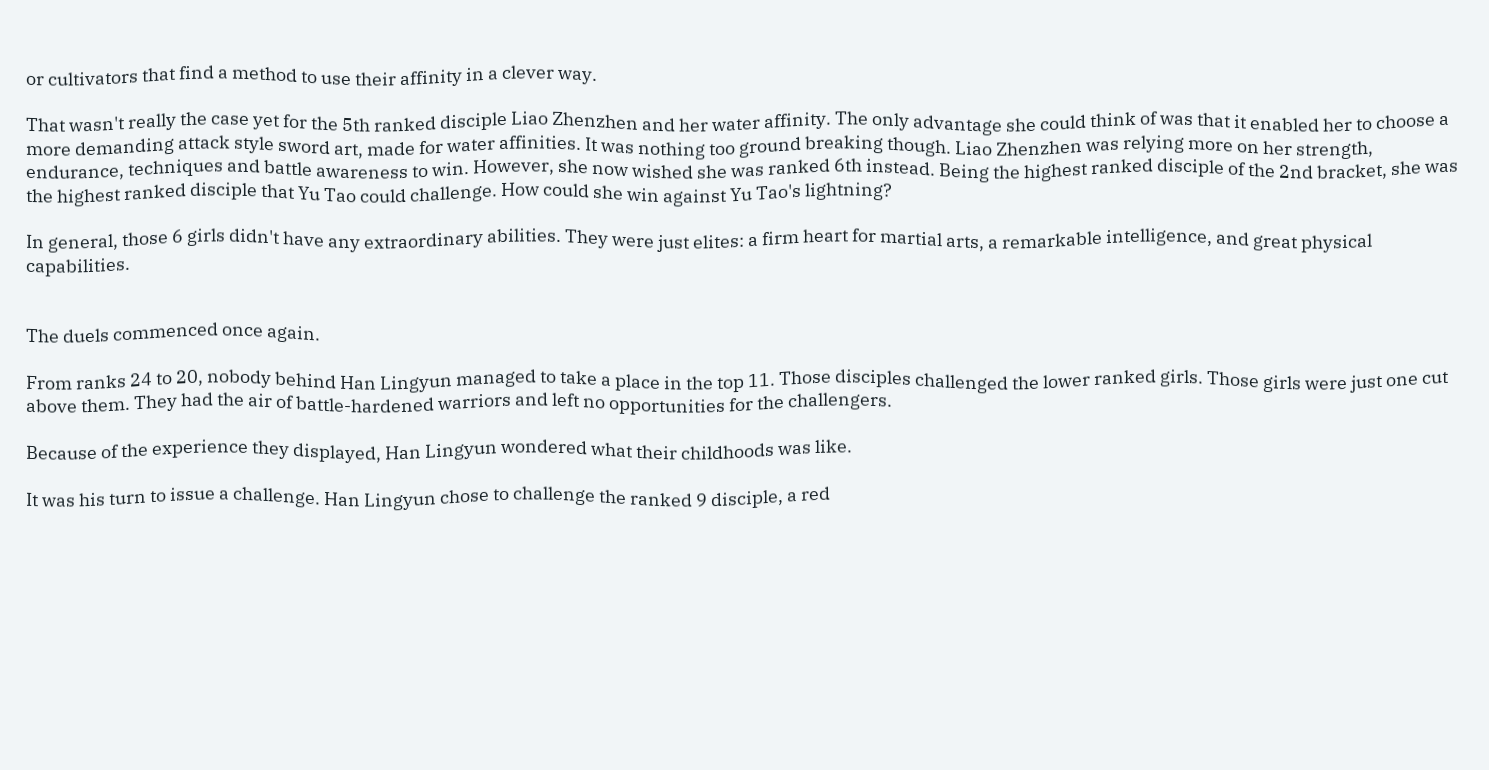or cultivators that find a method to use their affinity in a clever way.

That wasn't really the case yet for the 5th ranked disciple Liao Zhenzhen and her water affinity. The only advantage she could think of was that it enabled her to choose a more demanding attack style sword art, made for water affinities. It was nothing too ground breaking though. Liao Zhenzhen was relying more on her strength, endurance, techniques and battle awareness to win. However, she now wished she was ranked 6th instead. Being the highest ranked disciple of the 2nd bracket, she was the highest ranked disciple that Yu Tao could challenge. How could she win against Yu Tao's lightning?

In general, those 6 girls didn't have any extraordinary abilities. They were just elites: a firm heart for martial arts, a remarkable intelligence, and great physical capabilities.


The duels commenced once again.

From ranks 24 to 20, nobody behind Han Lingyun managed to take a place in the top 11. Those disciples challenged the lower ranked girls. Those girls were just one cut above them. They had the air of battle-hardened warriors and left no opportunities for the challengers.

Because of the experience they displayed, Han Lingyun wondered what their childhoods was like.

It was his turn to issue a challenge. Han Lingyun chose to challenge the ranked 9 disciple, a red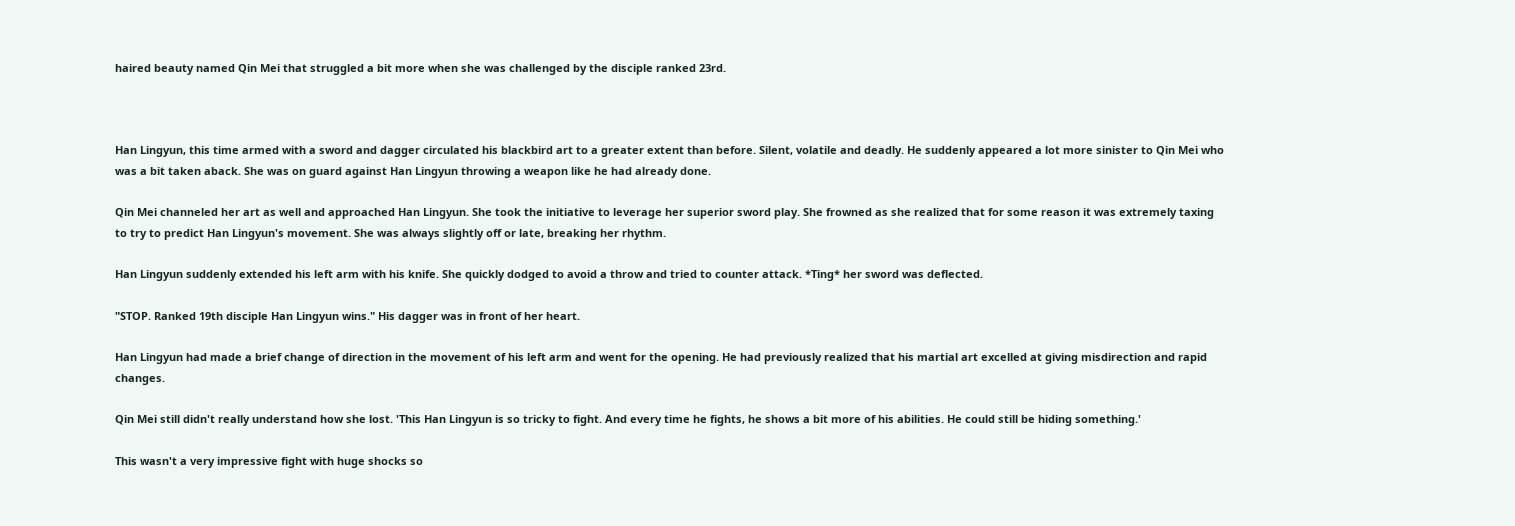haired beauty named Qin Mei that struggled a bit more when she was challenged by the disciple ranked 23rd.



Han Lingyun, this time armed with a sword and dagger circulated his blackbird art to a greater extent than before. Silent, volatile and deadly. He suddenly appeared a lot more sinister to Qin Mei who was a bit taken aback. She was on guard against Han Lingyun throwing a weapon like he had already done.

Qin Mei channeled her art as well and approached Han Lingyun. She took the initiative to leverage her superior sword play. She frowned as she realized that for some reason it was extremely taxing to try to predict Han Lingyun's movement. She was always slightly off or late, breaking her rhythm.

Han Lingyun suddenly extended his left arm with his knife. She quickly dodged to avoid a throw and tried to counter attack. *Ting* her sword was deflected.

"STOP. Ranked 19th disciple Han Lingyun wins." His dagger was in front of her heart.

Han Lingyun had made a brief change of direction in the movement of his left arm and went for the opening. He had previously realized that his martial art excelled at giving misdirection and rapid changes.

Qin Mei still didn't really understand how she lost. 'This Han Lingyun is so tricky to fight. And every time he fights, he shows a bit more of his abilities. He could still be hiding something.'

This wasn't a very impressive fight with huge shocks so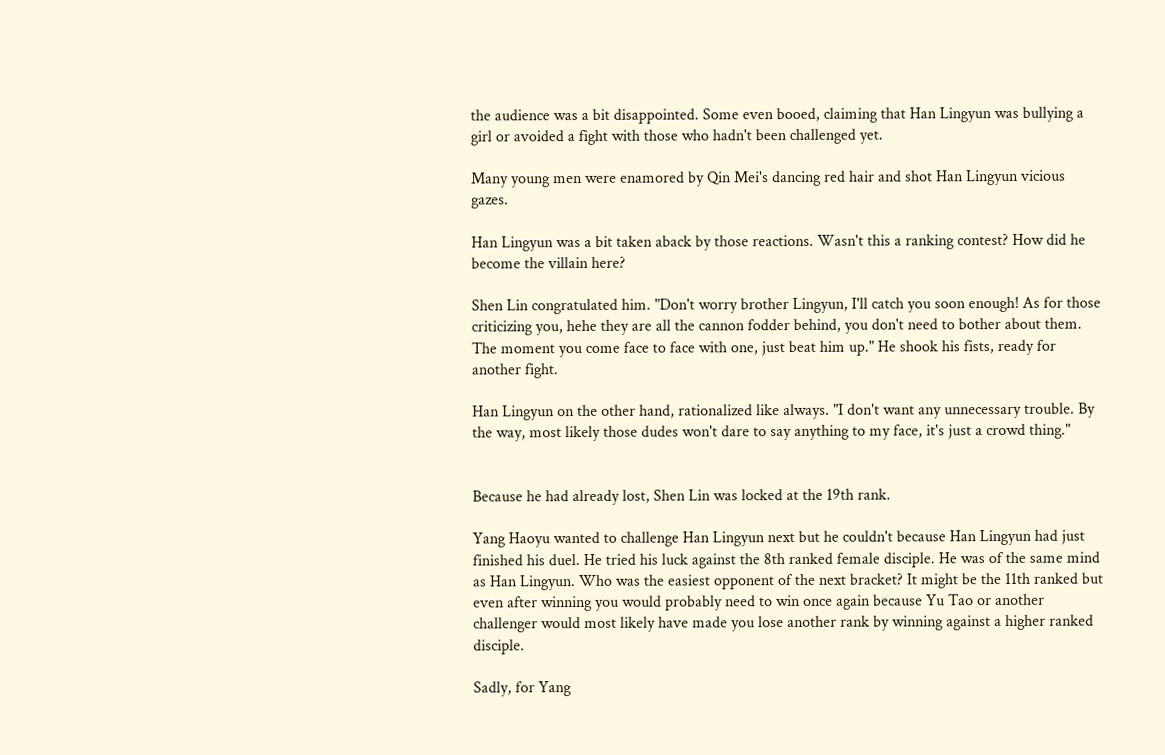the audience was a bit disappointed. Some even booed, claiming that Han Lingyun was bullying a girl or avoided a fight with those who hadn't been challenged yet.

Many young men were enamored by Qin Mei's dancing red hair and shot Han Lingyun vicious gazes.

Han Lingyun was a bit taken aback by those reactions. Wasn't this a ranking contest? How did he become the villain here?

Shen Lin congratulated him. "Don't worry brother Lingyun, I'll catch you soon enough! As for those criticizing you, hehe they are all the cannon fodder behind, you don't need to bother about them. The moment you come face to face with one, just beat him up." He shook his fists, ready for another fight.

Han Lingyun on the other hand, rationalized like always. "I don't want any unnecessary trouble. By the way, most likely those dudes won't dare to say anything to my face, it's just a crowd thing."


Because he had already lost, Shen Lin was locked at the 19th rank.

Yang Haoyu wanted to challenge Han Lingyun next but he couldn't because Han Lingyun had just finished his duel. He tried his luck against the 8th ranked female disciple. He was of the same mind as Han Lingyun. Who was the easiest opponent of the next bracket? It might be the 11th ranked but even after winning you would probably need to win once again because Yu Tao or another challenger would most likely have made you lose another rank by winning against a higher ranked disciple.

Sadly, for Yang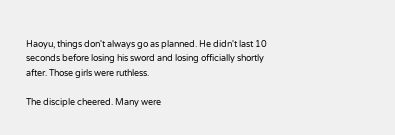Haoyu, things don't always go as planned. He didn't last 10 seconds before losing his sword and losing officially shortly after. Those girls were ruthless.

The disciple cheered. Many were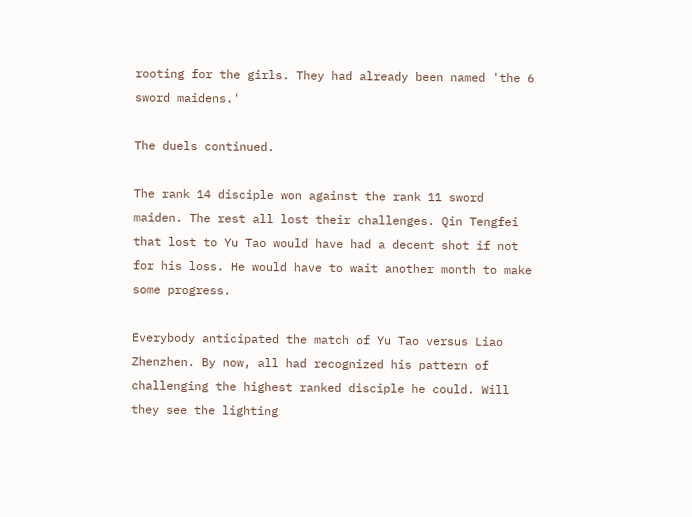rooting for the girls. They had already been named 'the 6 sword maidens.'

The duels continued.

The rank 14 disciple won against the rank 11 sword maiden. The rest all lost their challenges. Qin Tengfei that lost to Yu Tao would have had a decent shot if not for his loss. He would have to wait another month to make some progress.

Everybody anticipated the match of Yu Tao versus Liao Zhenzhen. By now, all had recognized his pattern of challenging the highest ranked disciple he could. Will they see the lighting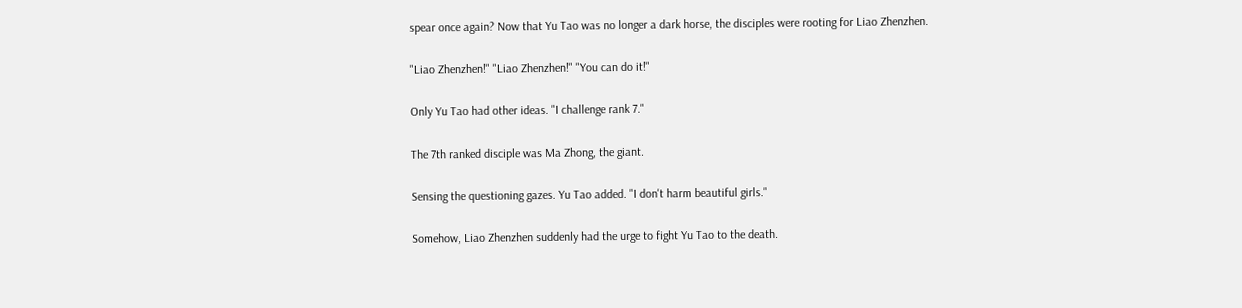spear once again? Now that Yu Tao was no longer a dark horse, the disciples were rooting for Liao Zhenzhen.

"Liao Zhenzhen!" "Liao Zhenzhen!" "You can do it!"

Only Yu Tao had other ideas. "I challenge rank 7."

The 7th ranked disciple was Ma Zhong, the giant.

Sensing the questioning gazes. Yu Tao added. "I don't harm beautiful girls."

Somehow, Liao Zhenzhen suddenly had the urge to fight Yu Tao to the death.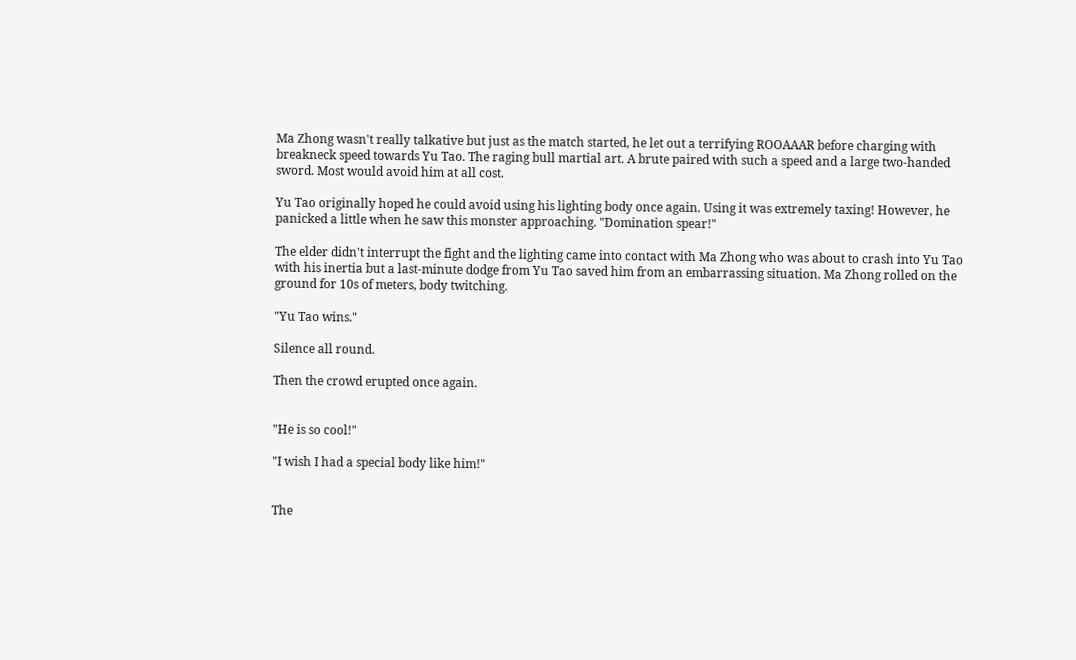Ma Zhong wasn't really talkative but just as the match started, he let out a terrifying ROOAAAR before charging with breakneck speed towards Yu Tao. The raging bull martial art. A brute paired with such a speed and a large two-handed sword. Most would avoid him at all cost.

Yu Tao originally hoped he could avoid using his lighting body once again. Using it was extremely taxing! However, he panicked a little when he saw this monster approaching. "Domination spear!"

The elder didn't interrupt the fight and the lighting came into contact with Ma Zhong who was about to crash into Yu Tao with his inertia but a last-minute dodge from Yu Tao saved him from an embarrassing situation. Ma Zhong rolled on the ground for 10s of meters, body twitching.

"Yu Tao wins."

Silence all round.

Then the crowd erupted once again.


"He is so cool!"

"I wish I had a special body like him!"


The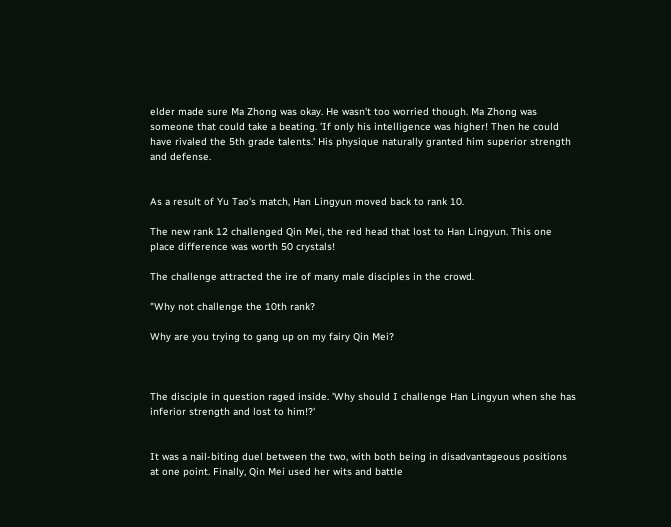elder made sure Ma Zhong was okay. He wasn't too worried though. Ma Zhong was someone that could take a beating. 'If only his intelligence was higher! Then he could have rivaled the 5th grade talents.' His physique naturally granted him superior strength and defense.


As a result of Yu Tao's match, Han Lingyun moved back to rank 10.

The new rank 12 challenged Qin Mei, the red head that lost to Han Lingyun. This one place difference was worth 50 crystals!

The challenge attracted the ire of many male disciples in the crowd.

"Why not challenge the 10th rank?

Why are you trying to gang up on my fairy Qin Mei?



The disciple in question raged inside. 'Why should I challenge Han Lingyun when she has inferior strength and lost to him!?'


It was a nail-biting duel between the two, with both being in disadvantageous positions at one point. Finally, Qin Mei used her wits and battle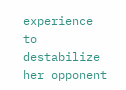experience to destabilize her opponent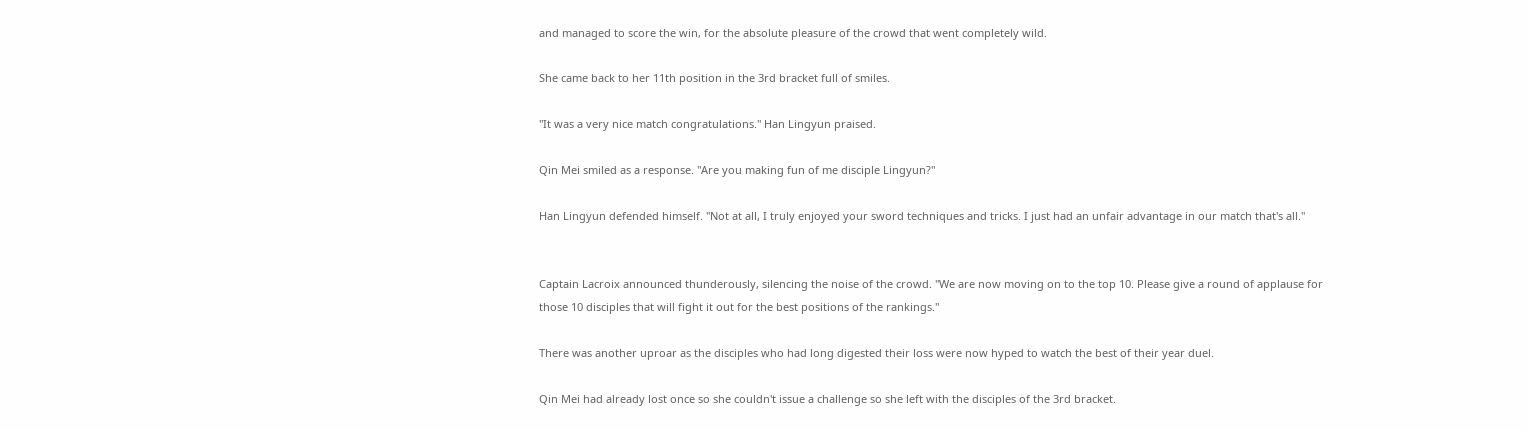and managed to score the win, for the absolute pleasure of the crowd that went completely wild.

She came back to her 11th position in the 3rd bracket full of smiles.

"It was a very nice match congratulations." Han Lingyun praised.

Qin Mei smiled as a response. "Are you making fun of me disciple Lingyun?"

Han Lingyun defended himself. "Not at all, I truly enjoyed your sword techniques and tricks. I just had an unfair advantage in our match that's all."


Captain Lacroix announced thunderously, silencing the noise of the crowd. "We are now moving on to the top 10. Please give a round of applause for those 10 disciples that will fight it out for the best positions of the rankings."

There was another uproar as the disciples who had long digested their loss were now hyped to watch the best of their year duel.

Qin Mei had already lost once so she couldn't issue a challenge so she left with the disciples of the 3rd bracket.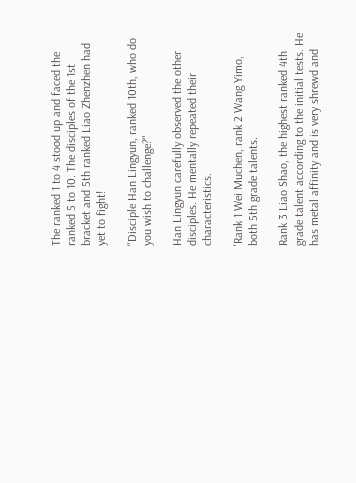The ranked 1 to 4 stood up and faced the ranked 5 to 10. The disciples of the 1st bracket and 5th ranked Liao Zhenzhen had yet to fight!

"Disciple Han Lingyun, ranked 10th, who do you wish to challenge?"

Han Lingyun carefully observed the other disciples. He mentally repeated their characteristics.

'Rank 1 Wei Muchen, rank 2 Wang Yimo, both 5th grade talents.

Rank 3 Liao Shao, the highest ranked 4th grade talent according to the initial tests. He has metal affinity and is very shrewd and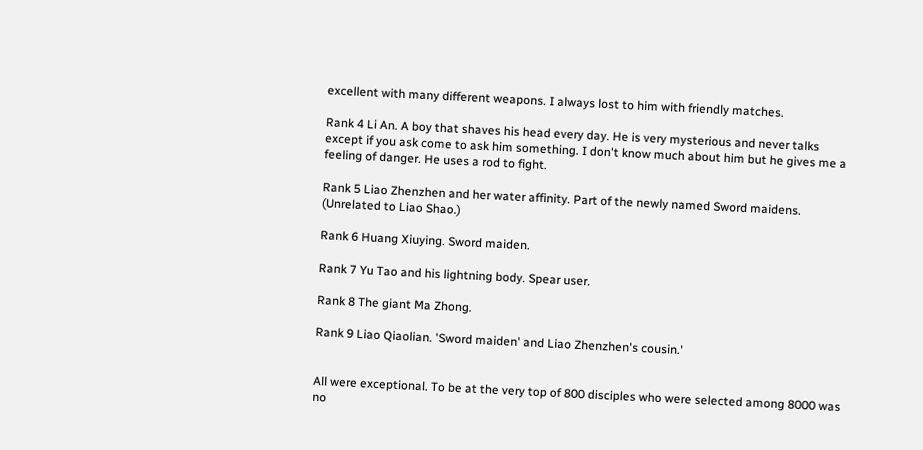excellent with many different weapons. I always lost to him with friendly matches.

Rank 4 Li An. A boy that shaves his head every day. He is very mysterious and never talks except if you ask come to ask him something. I don't know much about him but he gives me a feeling of danger. He uses a rod to fight.

Rank 5 Liao Zhenzhen and her water affinity. Part of the newly named Sword maidens. (Unrelated to Liao Shao.)

Rank 6 Huang Xiuying. Sword maiden.

Rank 7 Yu Tao and his lightning body. Spear user.

Rank 8 The giant Ma Zhong.

Rank 9 Liao Qiaolian. 'Sword maiden' and Liao Zhenzhen's cousin.'


All were exceptional. To be at the very top of 800 disciples who were selected among 8000 was no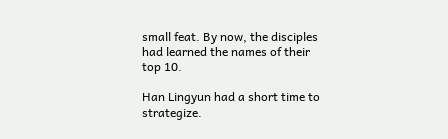small feat. By now, the disciples had learned the names of their top 10.

Han Lingyun had a short time to strategize.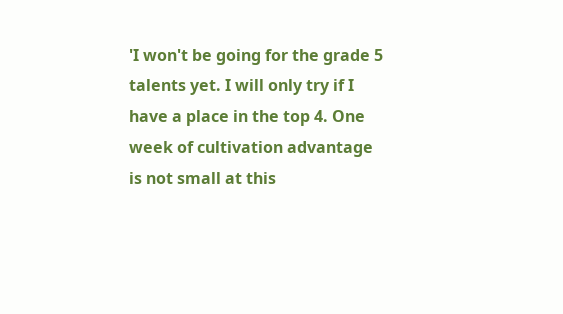'I won't be going for the grade 5 talents yet. I will only try if I have a place in the top 4. One week of cultivation advantage is not small at this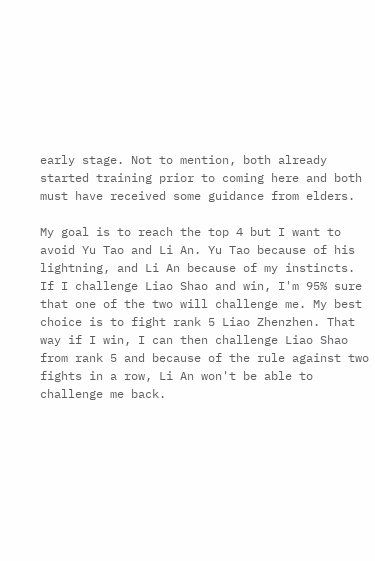early stage. Not to mention, both already started training prior to coming here and both must have received some guidance from elders.

My goal is to reach the top 4 but I want to avoid Yu Tao and Li An. Yu Tao because of his lightning, and Li An because of my instincts. If I challenge Liao Shao and win, I'm 95% sure that one of the two will challenge me. My best choice is to fight rank 5 Liao Zhenzhen. That way if I win, I can then challenge Liao Shao from rank 5 and because of the rule against two fights in a row, Li An won't be able to challenge me back.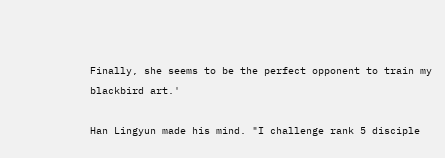Finally, she seems to be the perfect opponent to train my blackbird art.'

Han Lingyun made his mind. "I challenge rank 5 disciple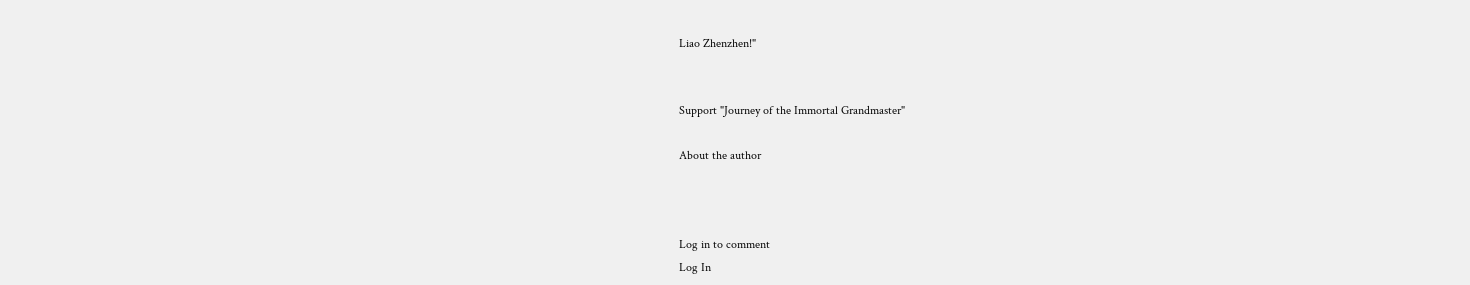Liao Zhenzhen!"


Support "Journey of the Immortal Grandmaster"

About the author



Log in to comment
Log In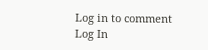Log in to comment
Log In